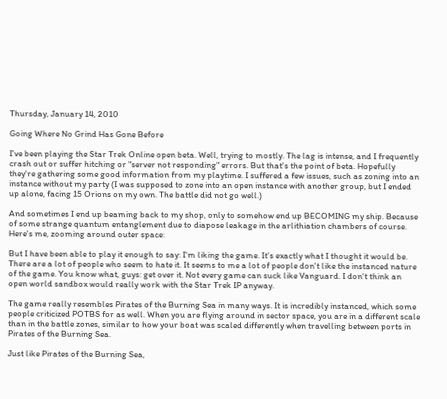Thursday, January 14, 2010

Going Where No Grind Has Gone Before

I've been playing the Star Trek Online open beta. Well, trying to mostly. The lag is intense, and I frequently crash out or suffer hitching or "server not responding" errors. But that's the point of beta. Hopefully they're gathering some good information from my playtime. I suffered a few issues, such as zoning into an instance without my party (I was supposed to zone into an open instance with another group, but I ended up alone, facing 15 Orions on my own. The battle did not go well.)

And sometimes I end up beaming back to my shop, only to somehow end up BECOMING my ship. Because of some strange quantum entanglement due to diapose leakage in the arlithiation chambers of course. Here's me, zooming around outer space:

But I have been able to play it enough to say: I'm liking the game. It's exactly what I thought it would be. There are a lot of people who seem to hate it. It seems to me a lot of people don't like the instanced nature of the game. You know what, guys: get over it. Not every game can suck like Vanguard. I don't think an open world sandbox would really work with the Star Trek IP anyway.

The game really resembles Pirates of the Burning Sea in many ways. It is incredibly instanced, which some people criticized POTBS for as well. When you are flying around in sector space, you are in a different scale than in the battle zones, similar to how your boat was scaled differently when travelling between ports in Pirates of the Burning Sea.

Just like Pirates of the Burning Sea,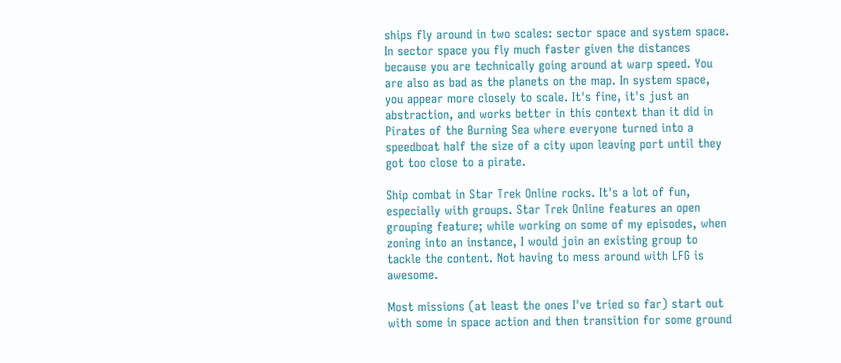ships fly around in two scales: sector space and system space. In sector space you fly much faster given the distances because you are technically going around at warp speed. You are also as bad as the planets on the map. In system space, you appear more closely to scale. It's fine, it's just an abstraction, and works better in this context than it did in Pirates of the Burning Sea where everyone turned into a speedboat half the size of a city upon leaving port until they got too close to a pirate.

Ship combat in Star Trek Online rocks. It's a lot of fun, especially with groups. Star Trek Online features an open grouping feature; while working on some of my episodes, when zoning into an instance, I would join an existing group to tackle the content. Not having to mess around with LFG is awesome.

Most missions (at least the ones I've tried so far) start out with some in space action and then transition for some ground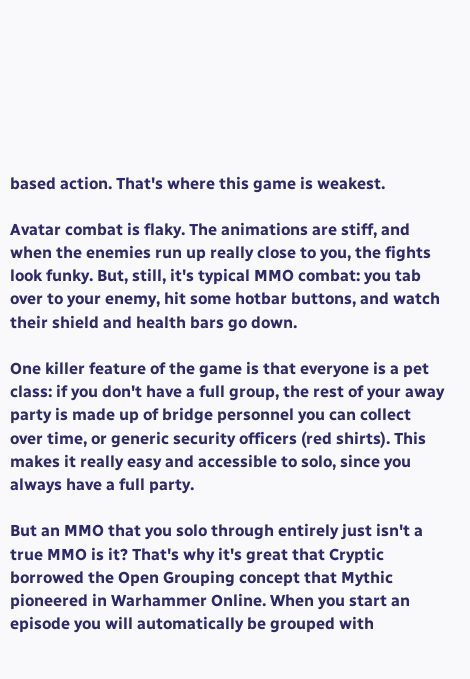based action. That's where this game is weakest.

Avatar combat is flaky. The animations are stiff, and when the enemies run up really close to you, the fights look funky. But, still, it's typical MMO combat: you tab over to your enemy, hit some hotbar buttons, and watch their shield and health bars go down.

One killer feature of the game is that everyone is a pet class: if you don't have a full group, the rest of your away party is made up of bridge personnel you can collect over time, or generic security officers (red shirts). This makes it really easy and accessible to solo, since you always have a full party.

But an MMO that you solo through entirely just isn't a true MMO is it? That's why it's great that Cryptic borrowed the Open Grouping concept that Mythic pioneered in Warhammer Online. When you start an episode you will automatically be grouped with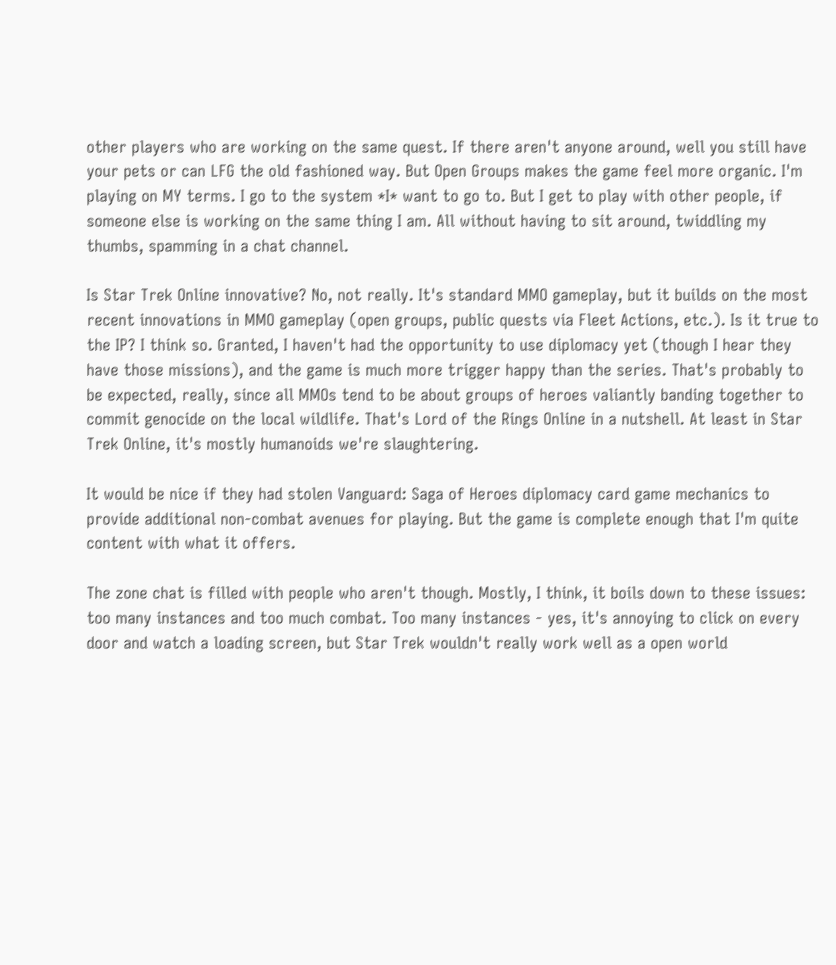other players who are working on the same quest. If there aren't anyone around, well you still have your pets or can LFG the old fashioned way. But Open Groups makes the game feel more organic. I'm playing on MY terms. I go to the system *I* want to go to. But I get to play with other people, if someone else is working on the same thing I am. All without having to sit around, twiddling my thumbs, spamming in a chat channel.

Is Star Trek Online innovative? No, not really. It's standard MMO gameplay, but it builds on the most recent innovations in MMO gameplay (open groups, public quests via Fleet Actions, etc.). Is it true to the IP? I think so. Granted, I haven't had the opportunity to use diplomacy yet (though I hear they have those missions), and the game is much more trigger happy than the series. That's probably to be expected, really, since all MMOs tend to be about groups of heroes valiantly banding together to commit genocide on the local wildlife. That's Lord of the Rings Online in a nutshell. At least in Star Trek Online, it's mostly humanoids we're slaughtering.

It would be nice if they had stolen Vanguard: Saga of Heroes diplomacy card game mechanics to provide additional non-combat avenues for playing. But the game is complete enough that I'm quite content with what it offers.

The zone chat is filled with people who aren't though. Mostly, I think, it boils down to these issues: too many instances and too much combat. Too many instances - yes, it's annoying to click on every door and watch a loading screen, but Star Trek wouldn't really work well as a open world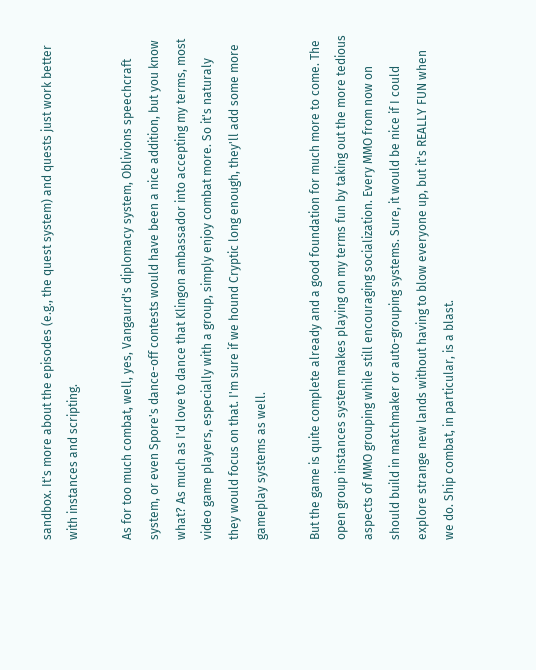sandbox. It's more about the episodes (e.g., the quest system) and quests just work better with instances and scripting.

As for too much combat, well, yes, Vangaurd's diplomacy system, Oblivions speechcraft system, or even Spore's dance-off contests would have been a nice addition, but you know what? As much as I'd love to dance that Klingon ambassador into accepting my terms, most video game players, especially with a group, simply enjoy combat more. So it's naturaly they would focus on that. I'm sure if we hound Cryptic long enough, they'll add some more gameplay systems as well.

But the game is quite complete already and a good foundation for much more to come. The open group instances system makes playing on my terms fun by taking out the more tedious aspects of MMO grouping while still encouraging socialization. Every MMO from now on should build in matchmaker or auto-grouping systems. Sure, it would be nice if I could explore strange new lands without having to blow everyone up, but it's REALLY FUN when we do. Ship combat, in particular, is a blast.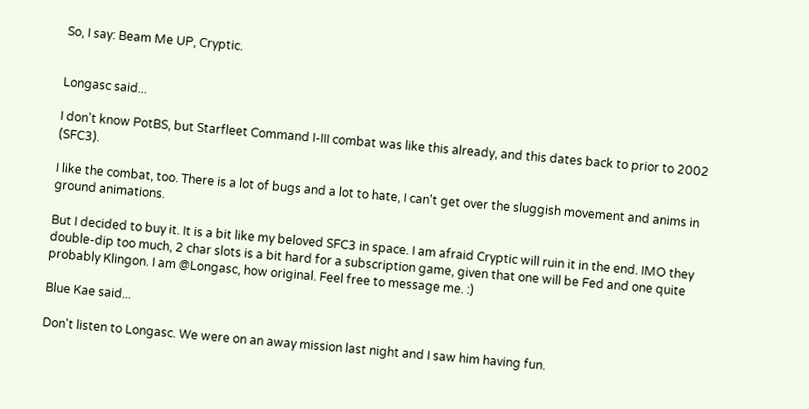So, I say: Beam Me UP, Cryptic.


Longasc said...

I don't know PotBS, but Starfleet Command I-III combat was like this already, and this dates back to prior to 2002 (SFC3).

I like the combat, too. There is a lot of bugs and a lot to hate, I can't get over the sluggish movement and anims in ground animations.

But I decided to buy it. It is a bit like my beloved SFC3 in space. I am afraid Cryptic will ruin it in the end. IMO they double-dip too much, 2 char slots is a bit hard for a subscription game, given that one will be Fed and one quite probably Klingon. I am @Longasc, how original. Feel free to message me. :)

Blue Kae said...

Don't listen to Longasc. We were on an away mission last night and I saw him having fun.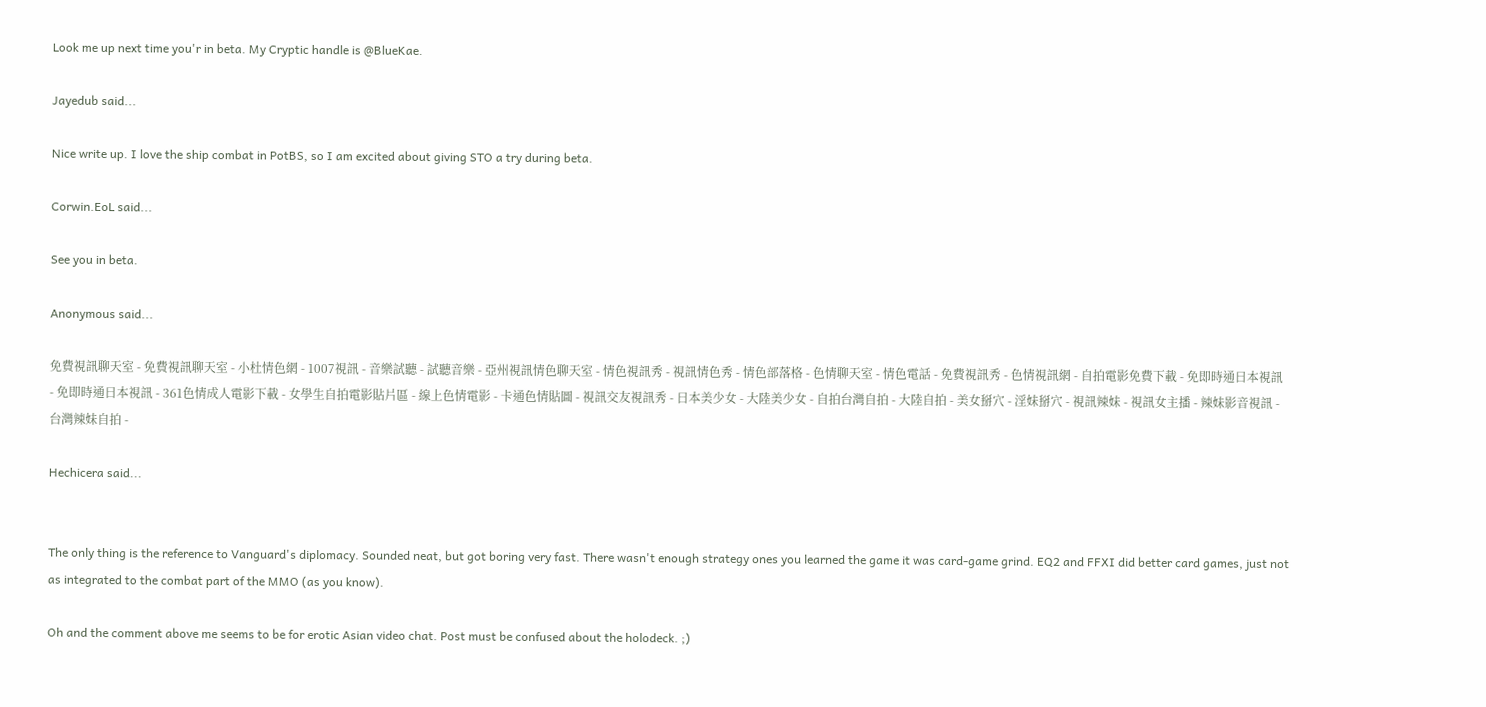Look me up next time you'r in beta. My Cryptic handle is @BlueKae.

Jayedub said...

Nice write up. I love the ship combat in PotBS, so I am excited about giving STO a try during beta.

Corwin.EoL said...

See you in beta.

Anonymous said...

免費視訊聊天室 - 免費視訊聊天室 - 小杜情色網 - 1007視訊 - 音樂試聽 - 試聽音樂 - 亞州視訊情色聊天室 - 情色視訊秀 - 視訊情色秀 - 情色部落格 - 色情聊天室 - 情色電話 - 免費視訊秀 - 色情視訊網 - 自拍電影免費下載 - 免即時通日本視訊 - 免即時通日本視訊 - 361色情成人電影下載 - 女學生自拍電影貼片區 - 線上色情電影 - 卡通色情貼圖 - 視訊交友視訊秀 - 日本美少女 - 大陸美少女 - 自拍台灣自拍 - 大陸自拍 - 美女掰穴 - 淫妹掰穴 - 視訊辣妹 - 視訊女主播 - 辣妹影音視訊 - 台灣辣妹自拍 -

Hechicera said...


The only thing is the reference to Vanguard's diplomacy. Sounded neat, but got boring very fast. There wasn't enough strategy ones you learned the game it was card-game grind. EQ2 and FFXI did better card games, just not as integrated to the combat part of the MMO (as you know).

Oh and the comment above me seems to be for erotic Asian video chat. Post must be confused about the holodeck. ;)